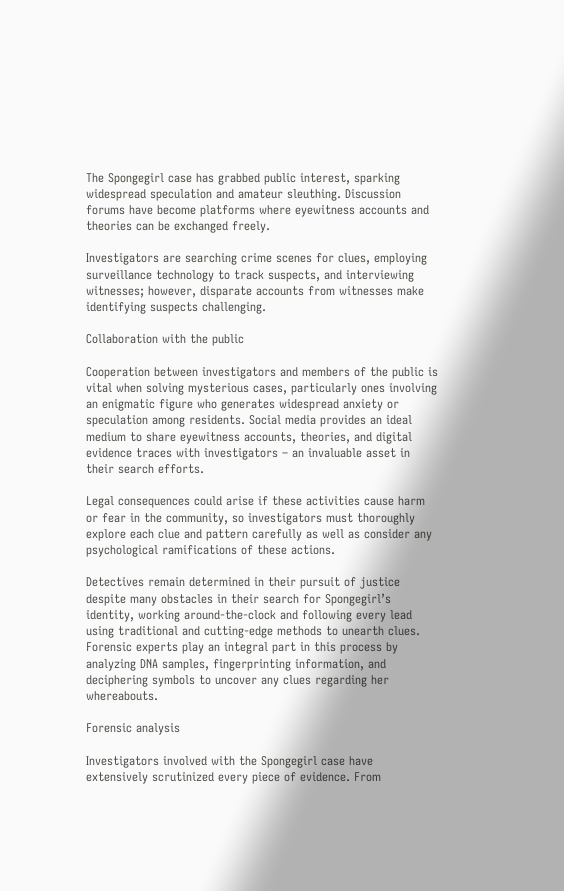The Spongegirl case has grabbed public interest, sparking widespread speculation and amateur sleuthing. Discussion forums have become platforms where eyewitness accounts and theories can be exchanged freely.

Investigators are searching crime scenes for clues, employing surveillance technology to track suspects, and interviewing witnesses; however, disparate accounts from witnesses make identifying suspects challenging.

Collaboration with the public

Cooperation between investigators and members of the public is vital when solving mysterious cases, particularly ones involving an enigmatic figure who generates widespread anxiety or speculation among residents. Social media provides an ideal medium to share eyewitness accounts, theories, and digital evidence traces with investigators – an invaluable asset in their search efforts.

Legal consequences could arise if these activities cause harm or fear in the community, so investigators must thoroughly explore each clue and pattern carefully as well as consider any psychological ramifications of these actions.

Detectives remain determined in their pursuit of justice despite many obstacles in their search for Spongegirl’s identity, working around-the-clock and following every lead using traditional and cutting-edge methods to unearth clues. Forensic experts play an integral part in this process by analyzing DNA samples, fingerprinting information, and deciphering symbols to uncover any clues regarding her whereabouts.

Forensic analysis

Investigators involved with the Spongegirl case have extensively scrutinized every piece of evidence. From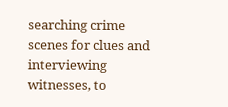searching crime scenes for clues and interviewing witnesses, to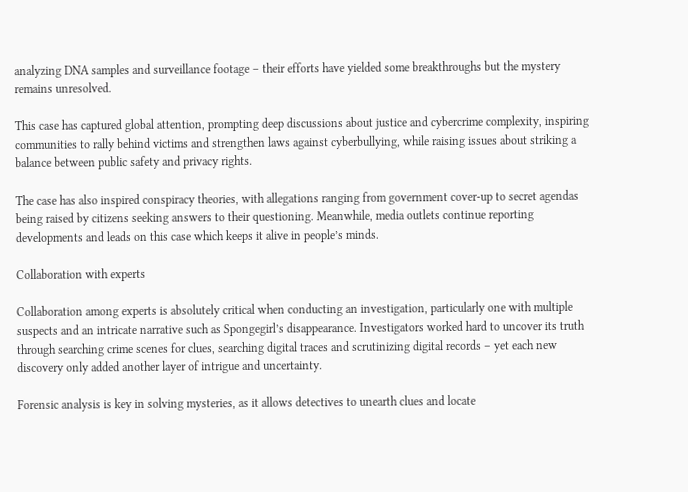analyzing DNA samples and surveillance footage – their efforts have yielded some breakthroughs but the mystery remains unresolved.

This case has captured global attention, prompting deep discussions about justice and cybercrime complexity, inspiring communities to rally behind victims and strengthen laws against cyberbullying, while raising issues about striking a balance between public safety and privacy rights.

The case has also inspired conspiracy theories, with allegations ranging from government cover-up to secret agendas being raised by citizens seeking answers to their questioning. Meanwhile, media outlets continue reporting developments and leads on this case which keeps it alive in people’s minds.

Collaboration with experts

Collaboration among experts is absolutely critical when conducting an investigation, particularly one with multiple suspects and an intricate narrative such as Spongegirl’s disappearance. Investigators worked hard to uncover its truth through searching crime scenes for clues, searching digital traces and scrutinizing digital records – yet each new discovery only added another layer of intrigue and uncertainty.

Forensic analysis is key in solving mysteries, as it allows detectives to unearth clues and locate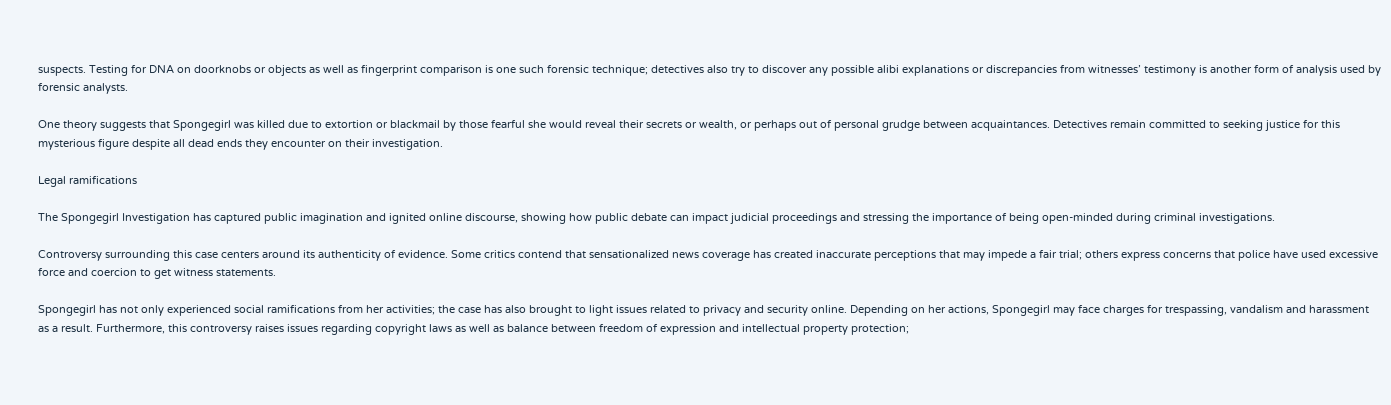suspects. Testing for DNA on doorknobs or objects as well as fingerprint comparison is one such forensic technique; detectives also try to discover any possible alibi explanations or discrepancies from witnesses’ testimony is another form of analysis used by forensic analysts.

One theory suggests that Spongegirl was killed due to extortion or blackmail by those fearful she would reveal their secrets or wealth, or perhaps out of personal grudge between acquaintances. Detectives remain committed to seeking justice for this mysterious figure despite all dead ends they encounter on their investigation.

Legal ramifications

The Spongegirl Investigation has captured public imagination and ignited online discourse, showing how public debate can impact judicial proceedings and stressing the importance of being open-minded during criminal investigations.

Controversy surrounding this case centers around its authenticity of evidence. Some critics contend that sensationalized news coverage has created inaccurate perceptions that may impede a fair trial; others express concerns that police have used excessive force and coercion to get witness statements.

Spongegirl has not only experienced social ramifications from her activities; the case has also brought to light issues related to privacy and security online. Depending on her actions, Spongegirl may face charges for trespassing, vandalism and harassment as a result. Furthermore, this controversy raises issues regarding copyright laws as well as balance between freedom of expression and intellectual property protection;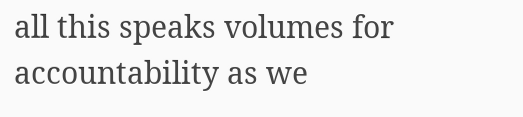all this speaks volumes for accountability as we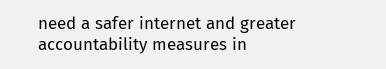need a safer internet and greater accountability measures in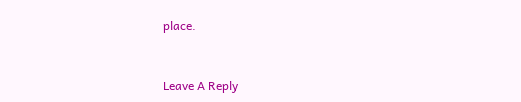place.


Leave A Reply